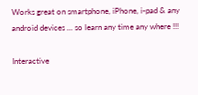Works great on smartphone, iPhone, i-pad & any android devices ... so learn any time any where !!!

Interactive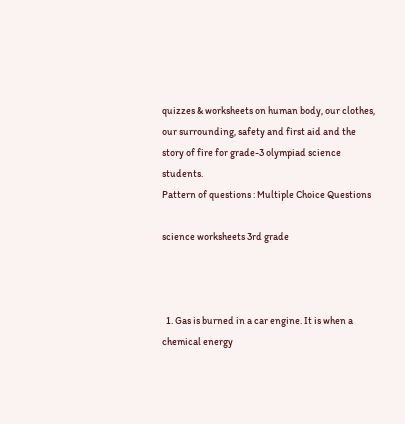quizzes & worksheets on human body, our clothes, our surrounding, safety and first aid and the story of fire for grade-3 olympiad science students.
Pattern of questions : Multiple Choice Questions

science worksheets 3rd grade



  1. Gas is burned in a car engine. It is when a chemical energy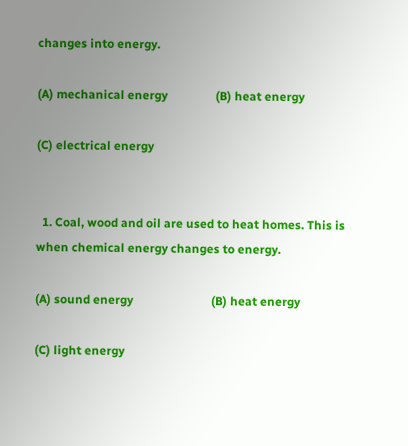changes into energy.

(A) mechanical energy                (B) heat energy

(C) electrical energy


  1. Coal, wood and oil are used to heat homes. This is when chemical energy changes to energy.

(A) sound energy                          (B) heat energy

(C) light energy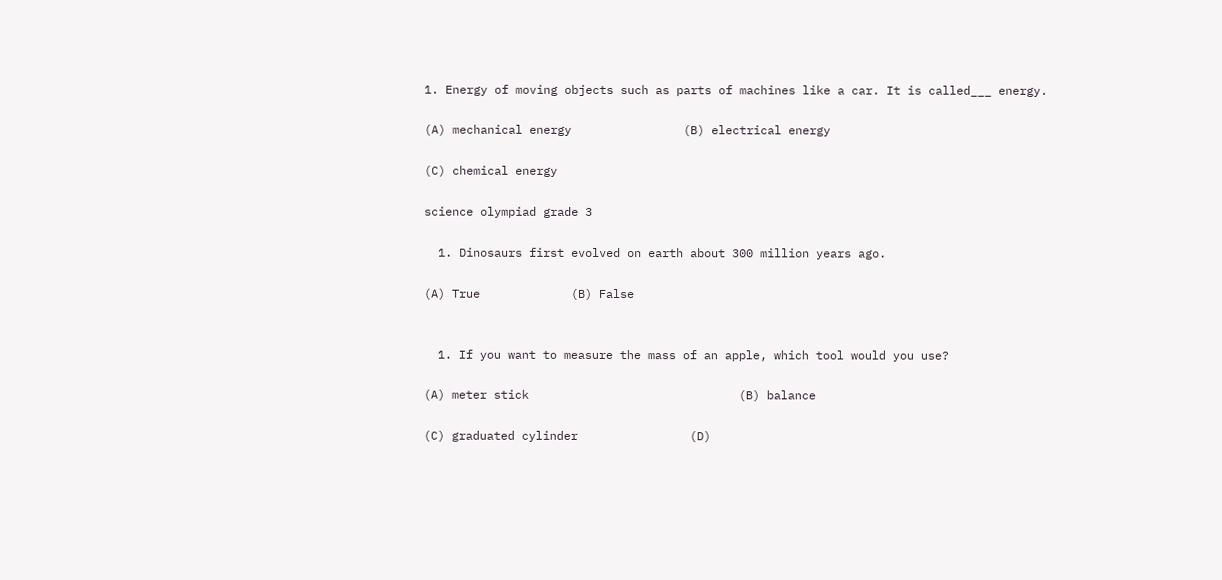1. Energy of moving objects such as parts of machines like a car. It is called___ energy.

(A) mechanical energy                (B) electrical energy

(C) chemical energy

science olympiad grade 3

  1. Dinosaurs first evolved on earth about 300 million years ago.

(A) True             (B) False


  1. If you want to measure the mass of an apple, which tool would you use?

(A) meter stick                              (B) balance

(C) graduated cylinder                (D)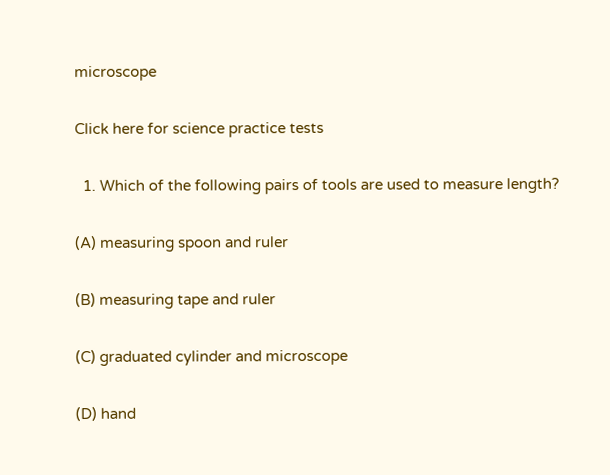microscope

Click here for science practice tests

  1. Which of the following pairs of tools are used to measure length?

(A) measuring spoon and ruler

(B) measuring tape and ruler

(C) graduated cylinder and microscope

(D) hand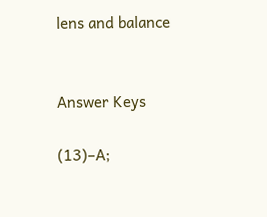lens and balance


Answer Keys

(13)–A;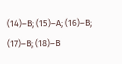(14)–B; (15)–A; (16)–B; (17)–B; (18)–B